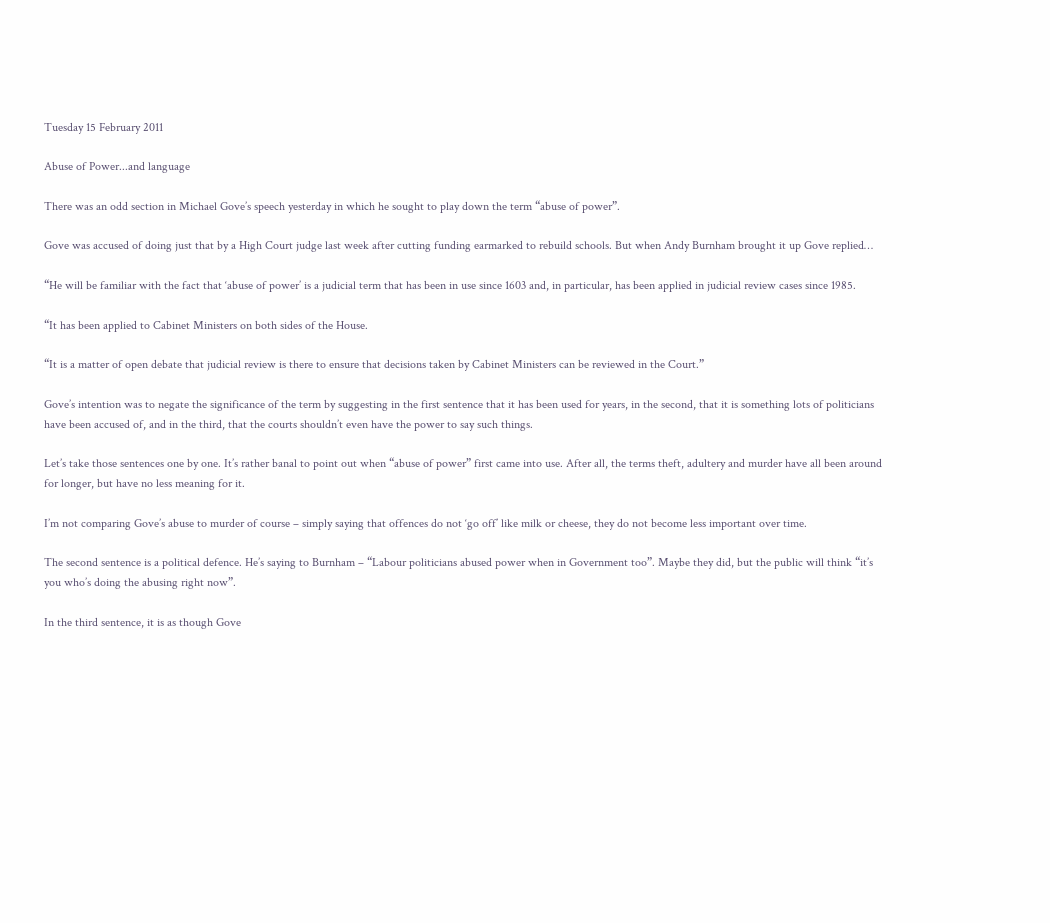Tuesday 15 February 2011

Abuse of Power...and language

There was an odd section in Michael Gove’s speech yesterday in which he sought to play down the term “abuse of power”.

Gove was accused of doing just that by a High Court judge last week after cutting funding earmarked to rebuild schools. But when Andy Burnham brought it up Gove replied…

“He will be familiar with the fact that ‘abuse of power’ is a judicial term that has been in use since 1603 and, in particular, has been applied in judicial review cases since 1985.

“It has been applied to Cabinet Ministers on both sides of the House.

“It is a matter of open debate that judicial review is there to ensure that decisions taken by Cabinet Ministers can be reviewed in the Court.”

Gove’s intention was to negate the significance of the term by suggesting in the first sentence that it has been used for years, in the second, that it is something lots of politicians have been accused of, and in the third, that the courts shouldn’t even have the power to say such things.

Let’s take those sentences one by one. It’s rather banal to point out when “abuse of power” first came into use. After all, the terms theft, adultery and murder have all been around for longer, but have no less meaning for it.

I’m not comparing Gove’s abuse to murder of course – simply saying that offences do not ‘go off’ like milk or cheese, they do not become less important over time.

The second sentence is a political defence. He’s saying to Burnham – “Labour politicians abused power when in Government too”. Maybe they did, but the public will think “it’s you who’s doing the abusing right now”.

In the third sentence, it is as though Gove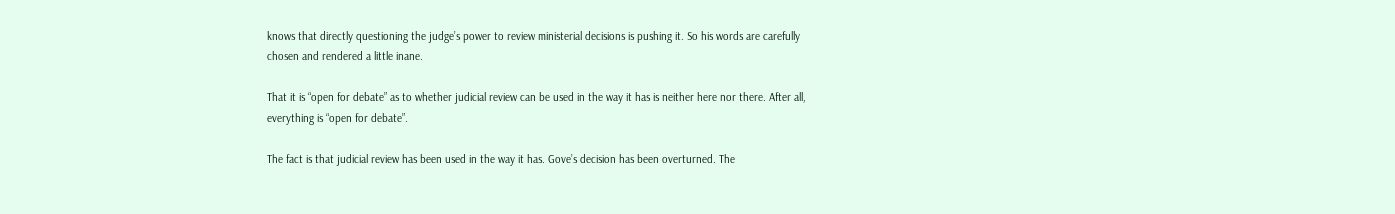knows that directly questioning the judge’s power to review ministerial decisions is pushing it. So his words are carefully chosen and rendered a little inane.

That it is “open for debate” as to whether judicial review can be used in the way it has is neither here nor there. After all, everything is “open for debate”.

The fact is that judicial review has been used in the way it has. Gove’s decision has been overturned. The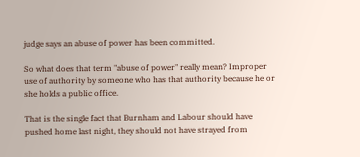judge says an abuse of power has been committed.

So what does that term "abuse of power" really mean? Improper use of authority by someone who has that authority because he or she holds a public office.

That is the single fact that Burnham and Labour should have pushed home last night, they should not have strayed from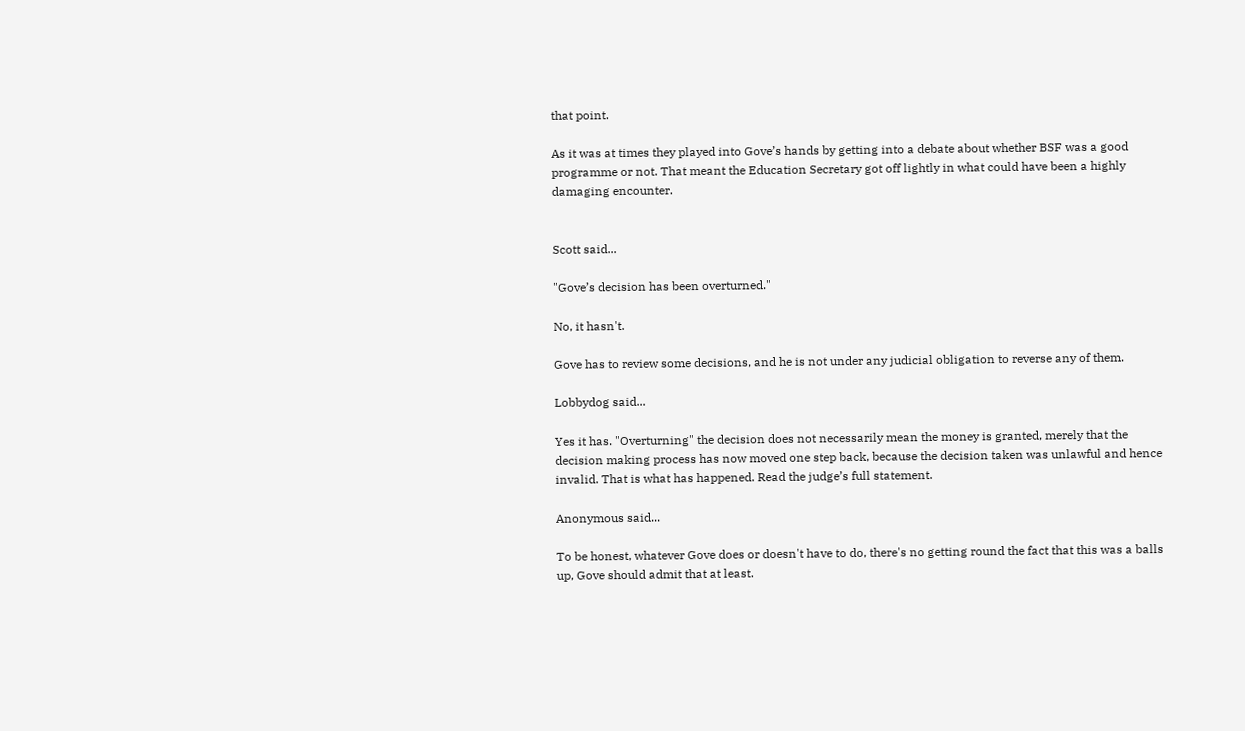that point.

As it was at times they played into Gove’s hands by getting into a debate about whether BSF was a good programme or not. That meant the Education Secretary got off lightly in what could have been a highly damaging encounter.


Scott said...

"Gove’s decision has been overturned."

No, it hasn't.

Gove has to review some decisions, and he is not under any judicial obligation to reverse any of them.

Lobbydog said...

Yes it has. "Overturning" the decision does not necessarily mean the money is granted, merely that the decision making process has now moved one step back, because the decision taken was unlawful and hence invalid. That is what has happened. Read the judge’s full statement.

Anonymous said...

To be honest, whatever Gove does or doesn't have to do, there's no getting round the fact that this was a balls up, Gove should admit that at least.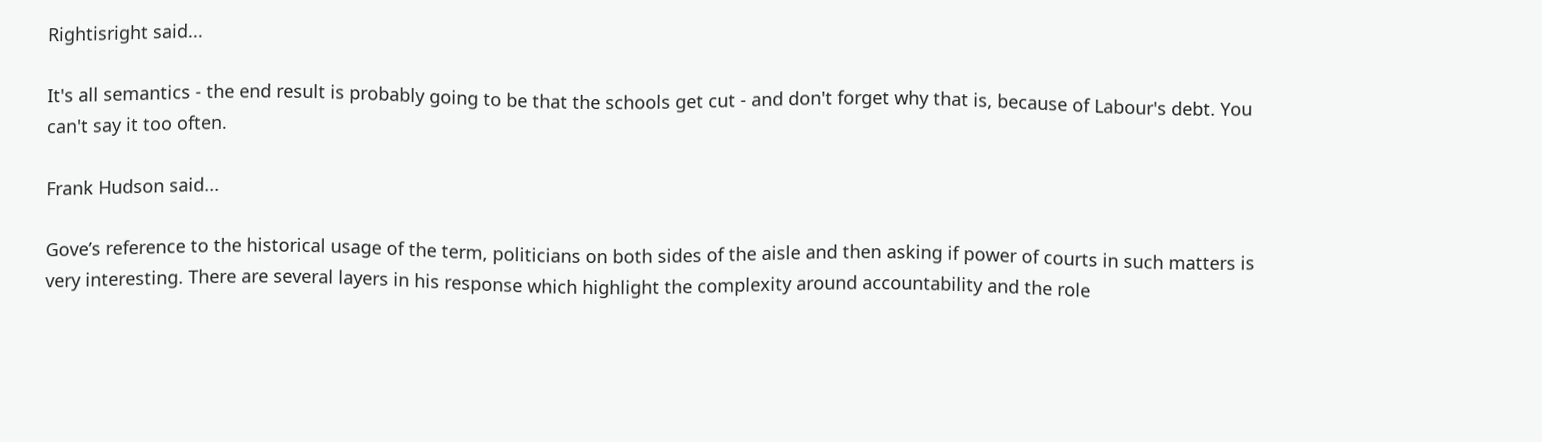Rightisright said...

It's all semantics - the end result is probably going to be that the schools get cut - and don't forget why that is, because of Labour's debt. You can't say it too often.

Frank Hudson said...

Gove’s reference to the historical usage of the term, politicians on both sides of the aisle and then asking if power of courts in such matters is very interesting. There are several layers in his response which highlight the complexity around accountability and the role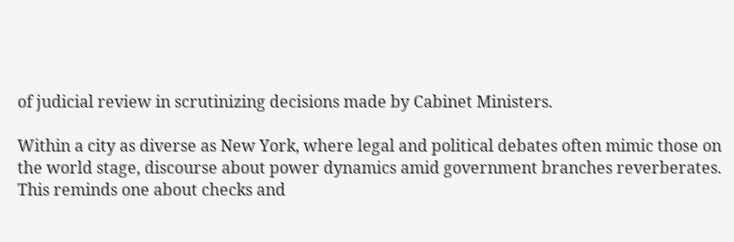of judicial review in scrutinizing decisions made by Cabinet Ministers.

Within a city as diverse as New York, where legal and political debates often mimic those on the world stage, discourse about power dynamics amid government branches reverberates. This reminds one about checks and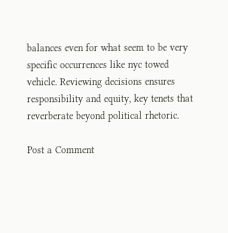balances even for what seem to be very specific occurrences like nyc towed vehicle. Reviewing decisions ensures responsibility and equity, key tenets that reverberate beyond political rhetoric.

Post a Comment